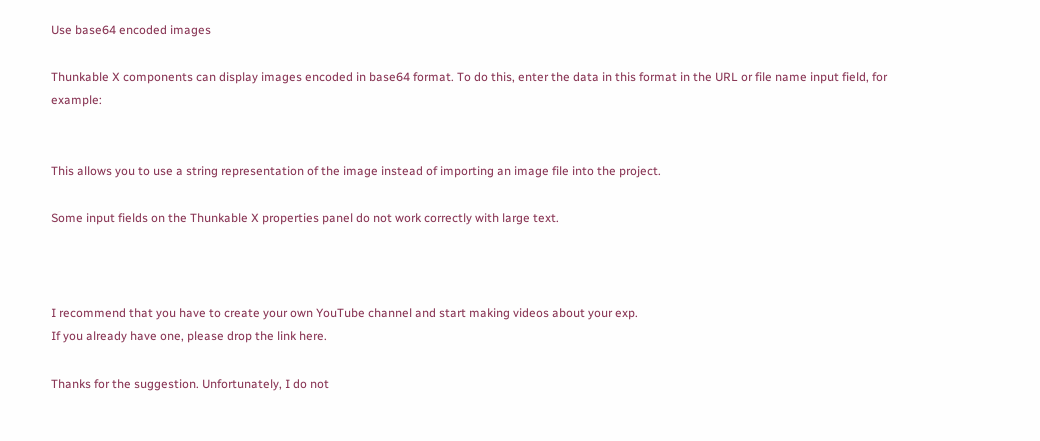Use base64 encoded images

Thunkable X components can display images encoded in base64 format. To do this, enter the data in this format in the URL or file name input field, for example:


This allows you to use a string representation of the image instead of importing an image file into the project.

Some input fields on the Thunkable X properties panel do not work correctly with large text.



I recommend that you have to create your own YouTube channel and start making videos about your exp.
If you already have one, please drop the link here.

Thanks for the suggestion. Unfortunately, I do not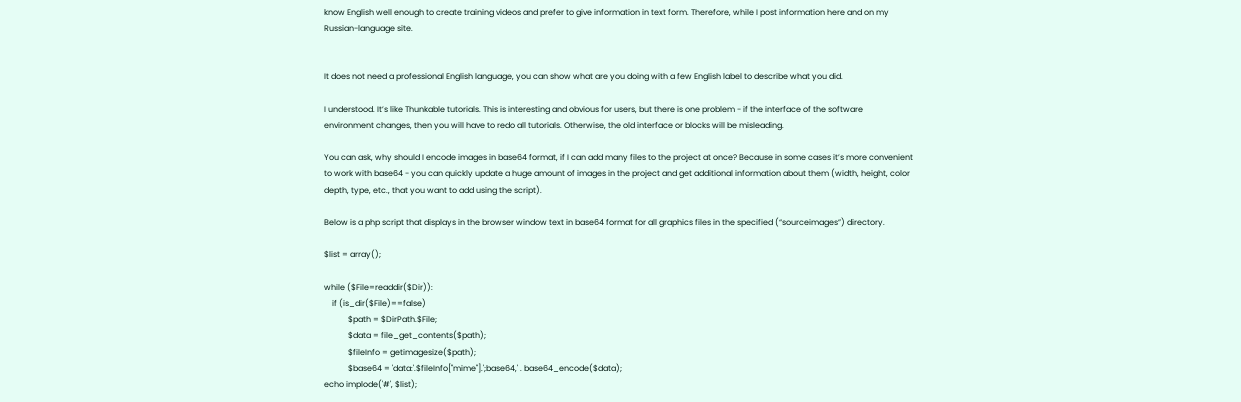know English well enough to create training videos and prefer to give information in text form. Therefore, while I post information here and on my Russian-language site.


It does not need a professional English language, you can show what are you doing with a few English label to describe what you did.

I understood. It’s like Thunkable tutorials. This is interesting and obvious for users, but there is one problem - if the interface of the software environment changes, then you will have to redo all tutorials. Otherwise, the old interface or blocks will be misleading.

You can ask, why should I encode images in base64 format, if I can add many files to the project at once? Because in some cases it’s more convenient to work with base64 - you can quickly update a huge amount of images in the project and get additional information about them (width, height, color depth, type, etc., that you want to add using the script).

Below is a php script that displays in the browser window text in base64 format for all graphics files in the specified (“sourceimages”) directory.

$list = array();

while ($File=readdir($Dir)):
    if (is_dir($File)==false)
            $path = $DirPath.$File;
            $data = file_get_contents($path);
            $fileInfo = getimagesize($path);
            $base64 = 'data:'.$fileInfo["mime"].';base64,' . base64_encode($data);
echo implode('#', $list);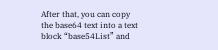After that, you can copy the base64 text into a text block “base54List” and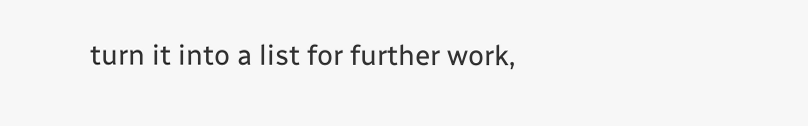turn it into a list for further work,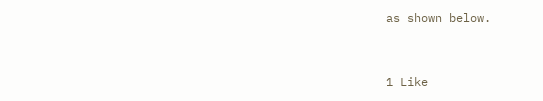as shown below.


1 Like